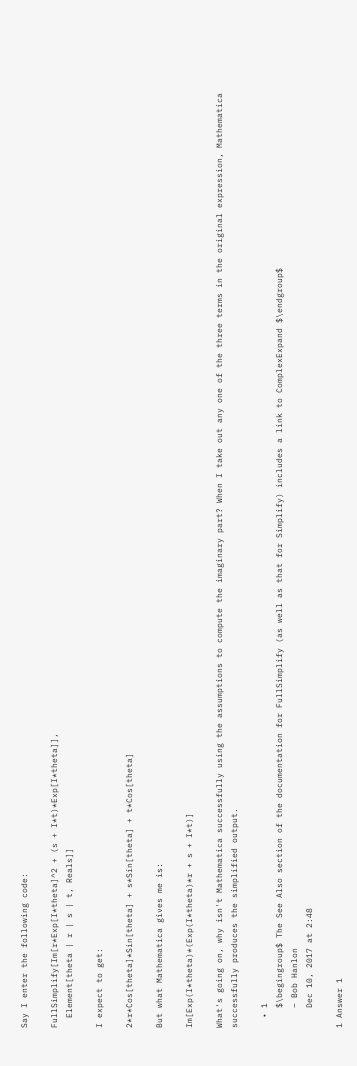Say I enter the following code:

FullSimplify[Im[r*Exp[I*theta]^2 + (s + I*t)*Exp[I*theta]],
  Element[theta | r | s | t, Reals]]

I expect to get:

2*r*Cos[theta]*Sin[theta] + s*Sin[theta] + t*Cos[theta]

But what Mathematica gives me is:

Im[Exp(I*theta)*(Exp(I*theta)*r + s + I*t)]

What's going on, why isn't Mathematica successfully using the assumptions to compute the imaginary part? When I take out any one of the three terms in the original expression, Mathematica successfully produces the simplified output.

  • 1
    $\begingroup$ The See Also section of the documentation for FullSimplify (as well as that for Simplify) includes a link to ComplexExpand $\endgroup$
    – Bob Hanlon
    Dec 10, 2017 at 2:48

1 Answer 1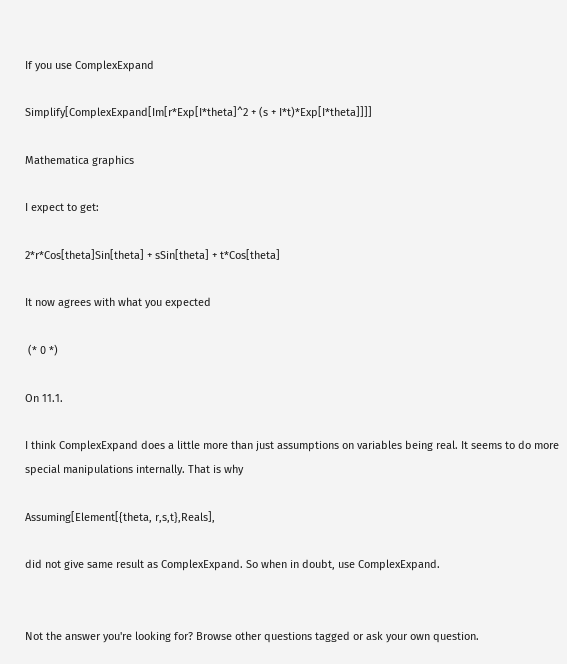If you use ComplexExpand

Simplify[ComplexExpand[Im[r*Exp[I*theta]^2 + (s + I*t)*Exp[I*theta]]]]

Mathematica graphics

I expect to get:

2*r*Cos[theta]Sin[theta] + sSin[theta] + t*Cos[theta]

It now agrees with what you expected

 (* 0 *)

On 11.1.

I think ComplexExpand does a little more than just assumptions on variables being real. It seems to do more special manipulations internally. That is why

Assuming[Element[{theta, r,s,t},Reals],

did not give same result as ComplexExpand. So when in doubt, use ComplexExpand.


Not the answer you're looking for? Browse other questions tagged or ask your own question.